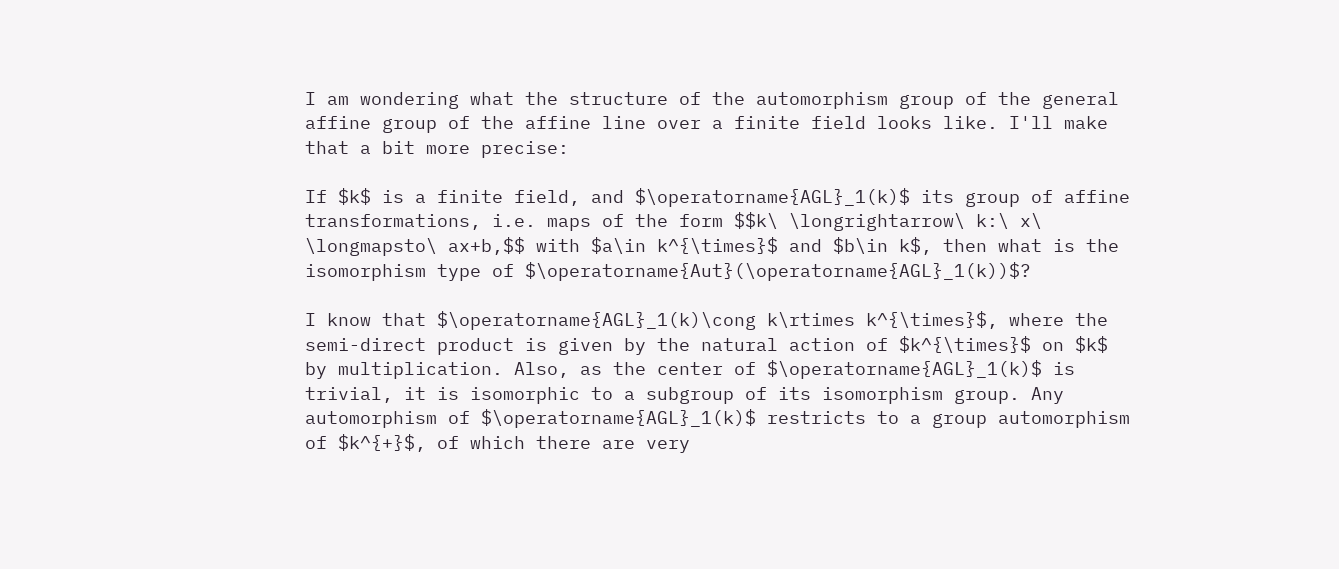I am wondering what the structure of the automorphism group of the general affine group of the affine line over a finite field looks like. I'll make that a bit more precise:

If $k$ is a finite field, and $\operatorname{AGL}_1(k)$ its group of affine transformations, i.e. maps of the form $$k\ \longrightarrow\ k:\ x\ \longmapsto\ ax+b,$$ with $a\in k^{\times}$ and $b\in k$, then what is the isomorphism type of $\operatorname{Aut}(\operatorname{AGL}_1(k))$?

I know that $\operatorname{AGL}_1(k)\cong k\rtimes k^{\times}$, where the semi-direct product is given by the natural action of $k^{\times}$ on $k$ by multiplication. Also, as the center of $\operatorname{AGL}_1(k)$ is trivial, it is isomorphic to a subgroup of its isomorphism group. Any automorphism of $\operatorname{AGL}_1(k)$ restricts to a group automorphism of $k^{+}$, of which there are very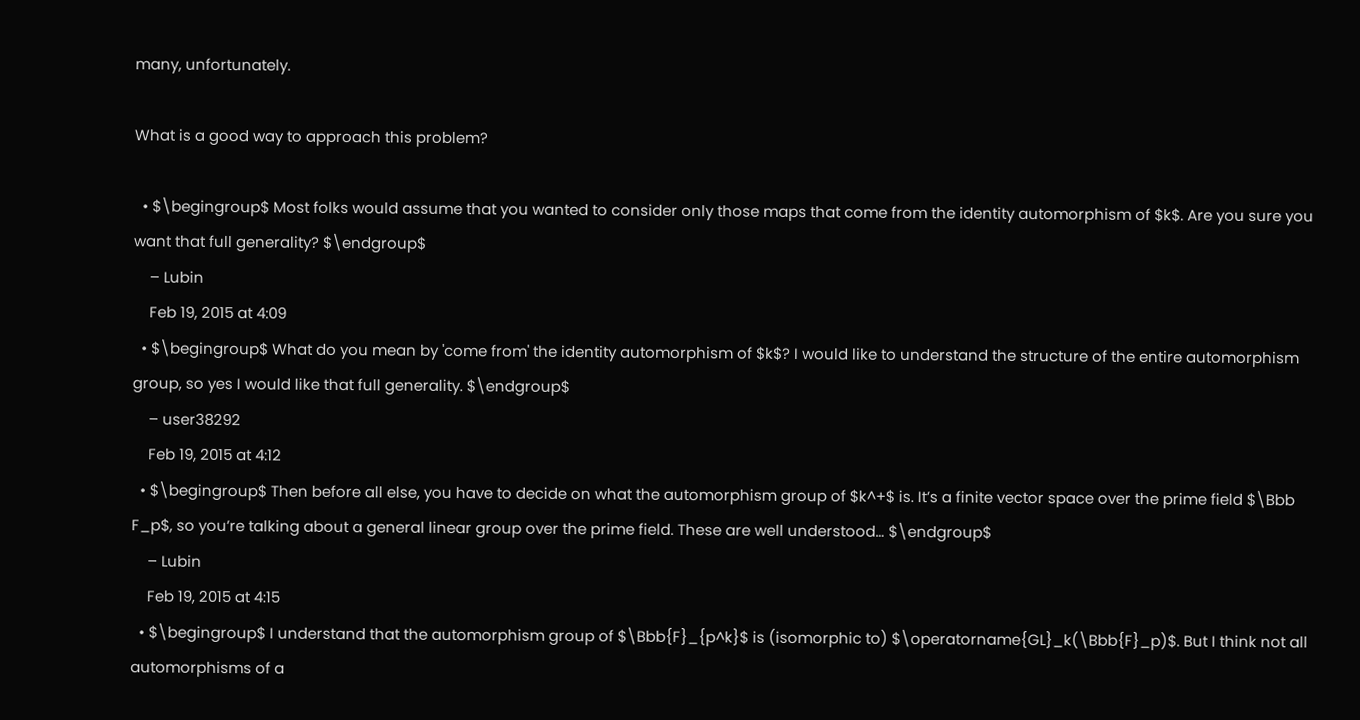many, unfortunately.

What is a good way to approach this problem?

  • $\begingroup$ Most folks would assume that you wanted to consider only those maps that come from the identity automorphism of $k$. Are you sure you want that full generality? $\endgroup$
    – Lubin
    Feb 19, 2015 at 4:09
  • $\begingroup$ What do you mean by 'come from' the identity automorphism of $k$? I would like to understand the structure of the entire automorphism group, so yes I would like that full generality. $\endgroup$
    – user38292
    Feb 19, 2015 at 4:12
  • $\begingroup$ Then before all else, you have to decide on what the automorphism group of $k^+$ is. It’s a finite vector space over the prime field $\Bbb F_p$, so you’re talking about a general linear group over the prime field. These are well understood… $\endgroup$
    – Lubin
    Feb 19, 2015 at 4:15
  • $\begingroup$ I understand that the automorphism group of $\Bbb{F}_{p^k}$ is (isomorphic to) $\operatorname{GL}_k(\Bbb{F}_p)$. But I think not all automorphisms of a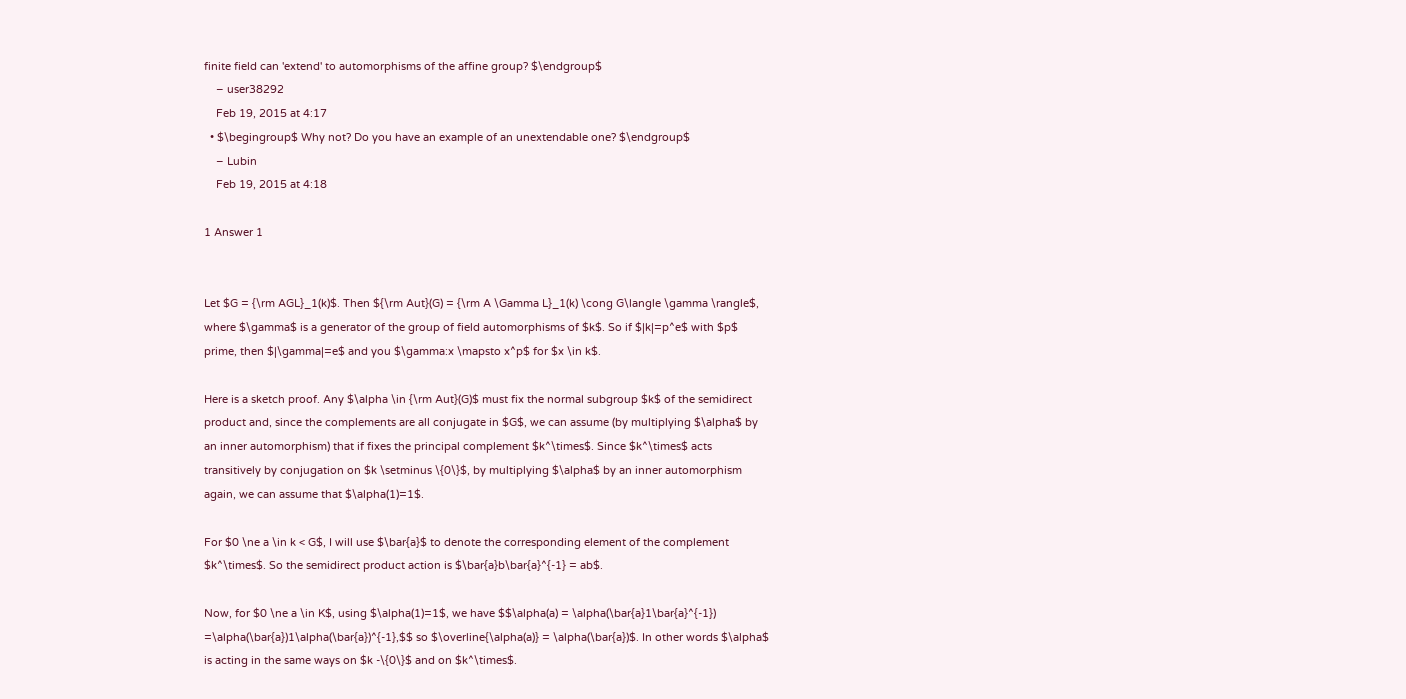finite field can 'extend' to automorphisms of the affine group? $\endgroup$
    – user38292
    Feb 19, 2015 at 4:17
  • $\begingroup$ Why not? Do you have an example of an unextendable one? $\endgroup$
    – Lubin
    Feb 19, 2015 at 4:18

1 Answer 1


Let $G = {\rm AGL}_1(k)$. Then ${\rm Aut}(G) = {\rm A \Gamma L}_1(k) \cong G\langle \gamma \rangle$, where $\gamma$ is a generator of the group of field automorphisms of $k$. So if $|k|=p^e$ with $p$ prime, then $|\gamma|=e$ and you $\gamma:x \mapsto x^p$ for $x \in k$.

Here is a sketch proof. Any $\alpha \in {\rm Aut}(G)$ must fix the normal subgroup $k$ of the semidirect product and, since the complements are all conjugate in $G$, we can assume (by multiplying $\alpha$ by an inner automorphism) that if fixes the principal complement $k^\times$. Since $k^\times$ acts transitively by conjugation on $k \setminus \{0\}$, by multiplying $\alpha$ by an inner automorphism again, we can assume that $\alpha(1)=1$.

For $0 \ne a \in k < G$, I will use $\bar{a}$ to denote the corresponding element of the complement $k^\times$. So the semidirect product action is $\bar{a}b\bar{a}^{-1} = ab$.

Now, for $0 \ne a \in K$, using $\alpha(1)=1$, we have $$\alpha(a) = \alpha(\bar{a}1\bar{a}^{-1}) =\alpha(\bar{a})1\alpha(\bar{a})^{-1},$$ so $\overline{\alpha(a)} = \alpha(\bar{a})$. In other words $\alpha$ is acting in the same ways on $k -\{0\}$ and on $k^\times$.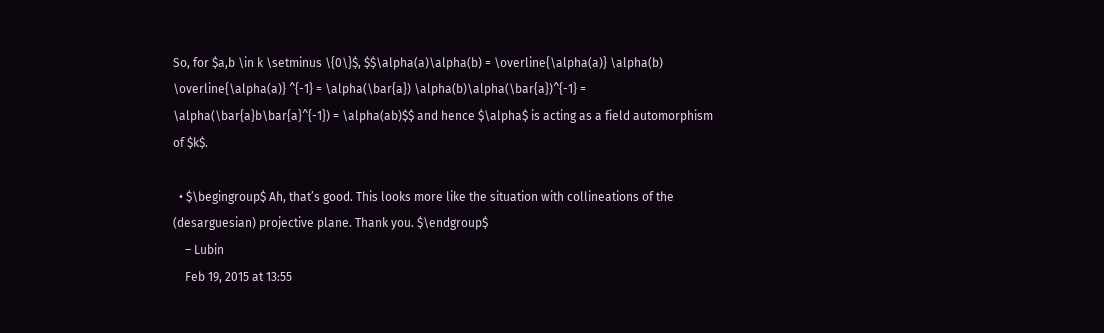So, for $a,b \in k \setminus \{0\}$, $$\alpha(a)\alpha(b) = \overline{\alpha(a)} \alpha(b) \overline{\alpha(a)} ^{-1} = \alpha(\bar{a}) \alpha(b)\alpha(\bar{a})^{-1} = \alpha(\bar{a}b\bar{a}^{-1}) = \alpha(ab)$$ and hence $\alpha$ is acting as a field automorphism of $k$.

  • $\begingroup$ Ah, that’s good. This looks more like the situation with collineations of the (desarguesian) projective plane. Thank you. $\endgroup$
    – Lubin
    Feb 19, 2015 at 13:55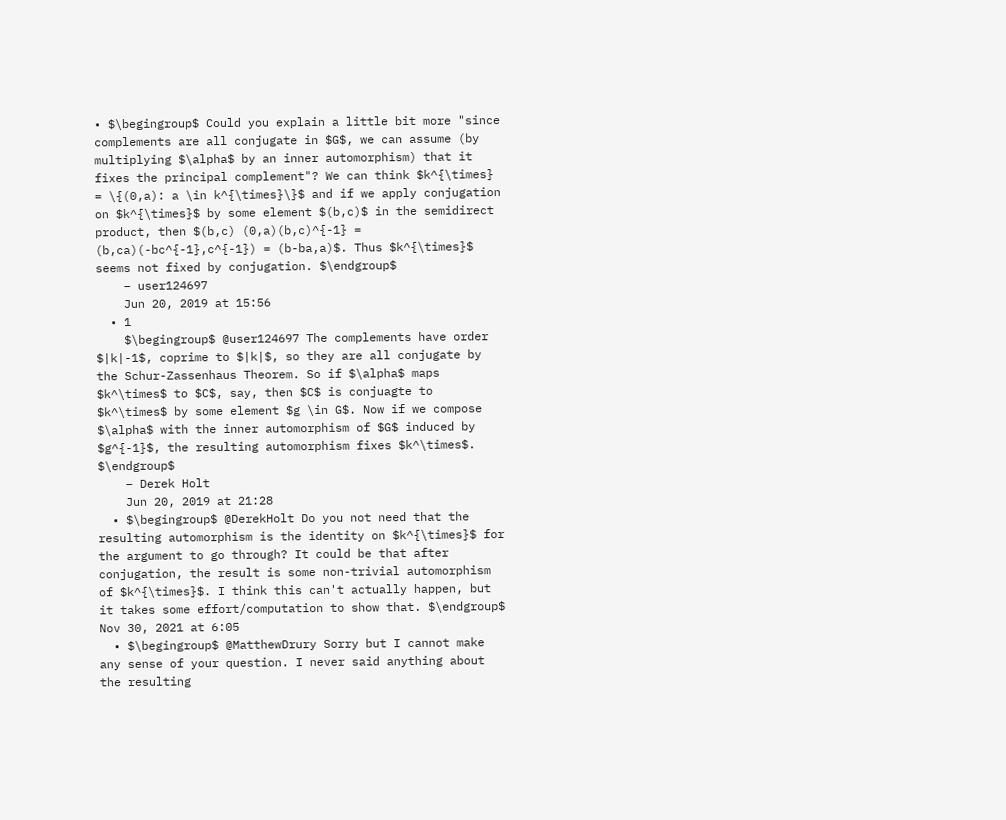• $\begingroup$ Could you explain a little bit more "since complements are all conjugate in $G$, we can assume (by multiplying $\alpha$ by an inner automorphism) that it fixes the principal complement"? We can think $k^{\times} = \{(0,a): a \in k^{\times}\}$ and if we apply conjugation on $k^{\times}$ by some element $(b,c)$ in the semidirect product, then $(b,c) (0,a)(b,c)^{-1} = (b,ca)(-bc^{-1},c^{-1}) = (b-ba,a)$. Thus $k^{\times}$ seems not fixed by conjugation. $\endgroup$
    – user124697
    Jun 20, 2019 at 15:56
  • 1
    $\begingroup$ @user124697 The complements have order $|k|-1$, coprime to $|k|$, so they are all conjugate by the Schur-Zassenhaus Theorem. So if $\alpha$ maps $k^\times$ to $C$, say, then $C$ is conjuagte to $k^\times$ by some element $g \in G$. Now if we compose $\alpha$ with the inner automorphism of $G$ induced by $g^{-1}$, the resulting automorphism fixes $k^\times$. $\endgroup$
    – Derek Holt
    Jun 20, 2019 at 21:28
  • $\begingroup$ @DerekHolt Do you not need that the resulting automorphism is the identity on $k^{\times}$ for the argument to go through? It could be that after conjugation, the result is some non-trivial automorphism of $k^{\times}$. I think this can't actually happen, but it takes some effort/computation to show that. $\endgroup$ Nov 30, 2021 at 6:05
  • $\begingroup$ @MatthewDrury Sorry but I cannot make any sense of your question. I never said anything about the resulting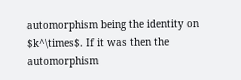automorphism being the identity on $k^\times$. If it was then the automorphism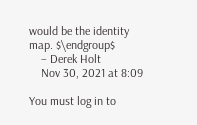would be the identity map. $\endgroup$
    – Derek Holt
    Nov 30, 2021 at 8:09

You must log in to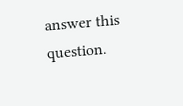answer this question.